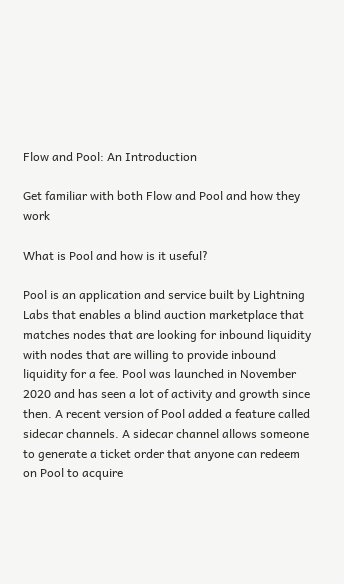Flow and Pool: An Introduction

Get familiar with both Flow and Pool and how they work

What is Pool and how is it useful?

Pool is an application and service built by Lightning Labs that enables a blind auction marketplace that matches nodes that are looking for inbound liquidity with nodes that are willing to provide inbound liquidity for a fee. Pool was launched in November 2020 and has seen a lot of activity and growth since then. A recent version of Pool added a feature called sidecar channels. A sidecar channel allows someone to generate a ticket order that anyone can redeem on Pool to acquire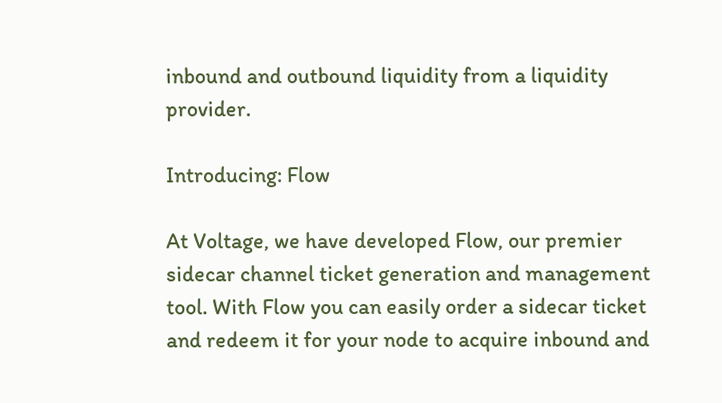inbound and outbound liquidity from a liquidity provider.

Introducing: Flow

At Voltage, we have developed Flow, our premier sidecar channel ticket generation and management tool. With Flow you can easily order a sidecar ticket and redeem it for your node to acquire inbound and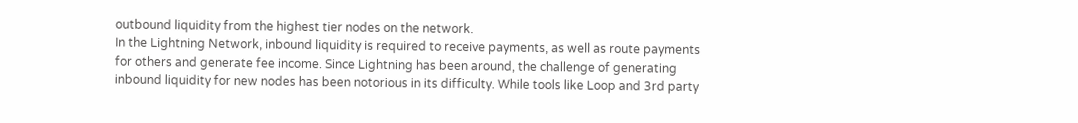outbound liquidity from the highest tier nodes on the network.
In the Lightning Network, inbound liquidity is required to receive payments, as well as route payments for others and generate fee income. Since Lightning has been around, the challenge of generating inbound liquidity for new nodes has been notorious in its difficulty. While tools like Loop and 3rd party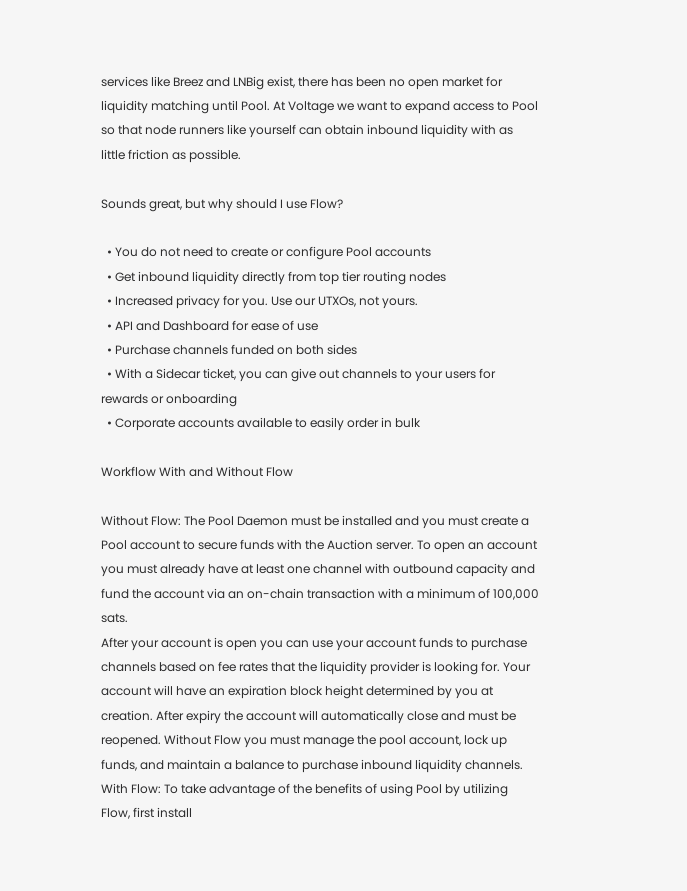services like Breez and LNBig exist, there has been no open market for liquidity matching until Pool. At Voltage we want to expand access to Pool so that node runners like yourself can obtain inbound liquidity with as little friction as possible.

Sounds great, but why should I use Flow?

  • You do not need to create or configure Pool accounts
  • Get inbound liquidity directly from top tier routing nodes
  • Increased privacy for you. Use our UTXOs, not yours.
  • API and Dashboard for ease of use
  • Purchase channels funded on both sides
  • With a Sidecar ticket, you can give out channels to your users for rewards or onboarding
  • Corporate accounts available to easily order in bulk

Workflow With and Without Flow

Without Flow: The Pool Daemon must be installed and you must create a Pool account to secure funds with the Auction server. To open an account you must already have at least one channel with outbound capacity and fund the account via an on-chain transaction with a minimum of 100,000 sats.
After your account is open you can use your account funds to purchase channels based on fee rates that the liquidity provider is looking for. Your account will have an expiration block height determined by you at creation. After expiry the account will automatically close and must be reopened. Without Flow you must manage the pool account, lock up funds, and maintain a balance to purchase inbound liquidity channels.
With Flow: To take advantage of the benefits of using Pool by utilizing Flow, first install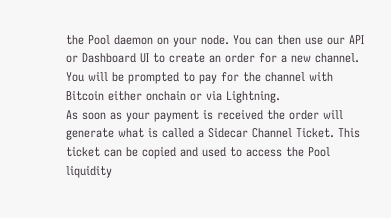the Pool daemon on your node. You can then use our API or Dashboard UI to create an order for a new channel. You will be prompted to pay for the channel with Bitcoin either onchain or via Lightning.
As soon as your payment is received the order will generate what is called a Sidecar Channel Ticket. This ticket can be copied and used to access the Pool liquidity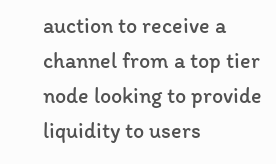auction to receive a channel from a top tier node looking to provide liquidity to users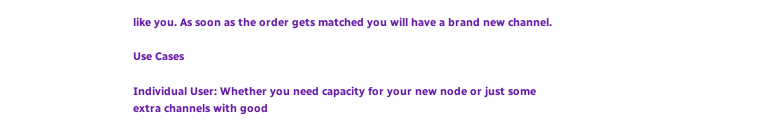like you. As soon as the order gets matched you will have a brand new channel.

Use Cases

Individual User: Whether you need capacity for your new node or just some extra channels with good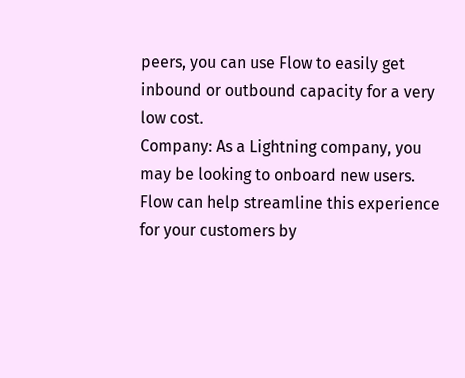peers, you can use Flow to easily get inbound or outbound capacity for a very low cost.
Company: As a Lightning company, you may be looking to onboard new users. Flow can help streamline this experience for your customers by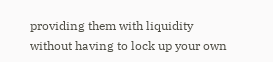providing them with liquidity without having to lock up your own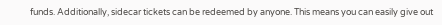funds. Additionally, sidecar tickets can be redeemed by anyone. This means you can easily give out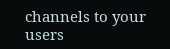channels to your users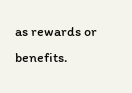as rewards or benefits.